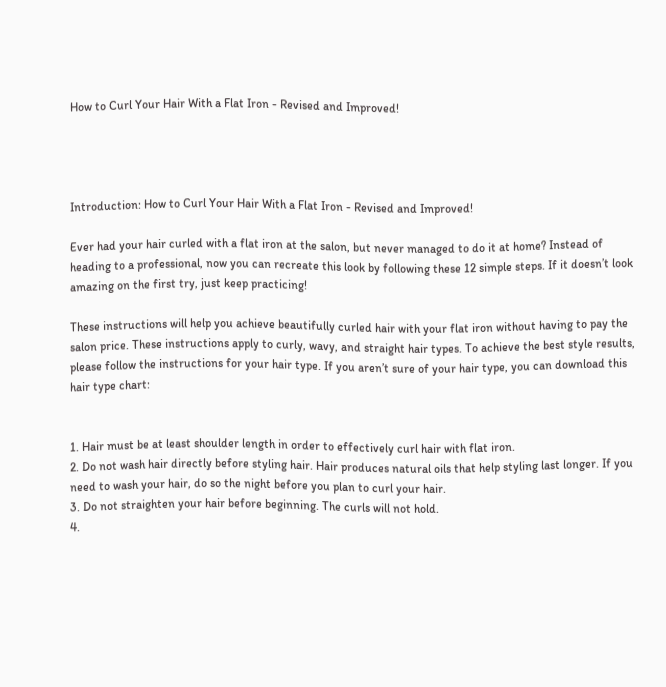How to Curl Your Hair With a Flat Iron - Revised and Improved!




Introduction: How to Curl Your Hair With a Flat Iron - Revised and Improved!

Ever had your hair curled with a flat iron at the salon, but never managed to do it at home? Instead of heading to a professional, now you can recreate this look by following these 12 simple steps. If it doesn’t look amazing on the first try, just keep practicing!

These instructions will help you achieve beautifully curled hair with your flat iron without having to pay the salon price. These instructions apply to curly, wavy, and straight hair types. To achieve the best style results, please follow the instructions for your hair type. If you aren’t sure of your hair type, you can download this hair type chart:


1. Hair must be at least shoulder length in order to effectively curl hair with flat iron.
2. Do not wash hair directly before styling hair. Hair produces natural oils that help styling last longer. If you need to wash your hair, do so the night before you plan to curl your hair.
3. Do not straighten your hair before beginning. The curls will not hold.
4.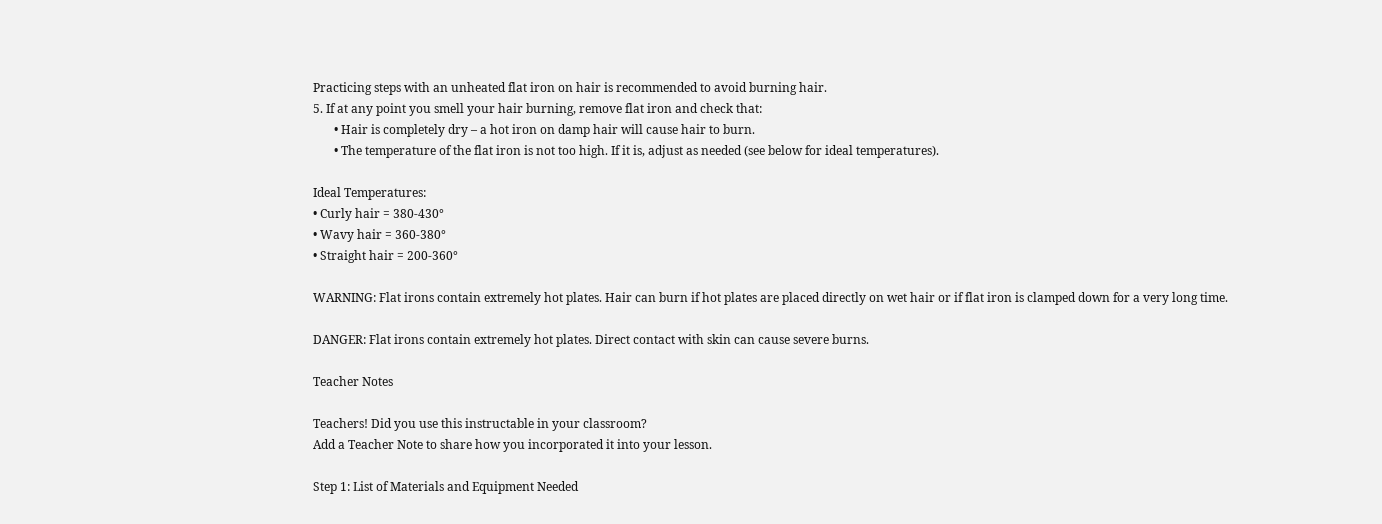Practicing steps with an unheated flat iron on hair is recommended to avoid burning hair.
5. If at any point you smell your hair burning, remove flat iron and check that:
       • Hair is completely dry – a hot iron on damp hair will cause hair to burn.
       • The temperature of the flat iron is not too high. If it is, adjust as needed (see below for ideal temperatures).

Ideal Temperatures:
• Curly hair = 380-430°
• Wavy hair = 360-380°
• Straight hair = 200-360°

WARNING: Flat irons contain extremely hot plates. Hair can burn if hot plates are placed directly on wet hair or if flat iron is clamped down for a very long time.

DANGER: Flat irons contain extremely hot plates. Direct contact with skin can cause severe burns.

Teacher Notes

Teachers! Did you use this instructable in your classroom?
Add a Teacher Note to share how you incorporated it into your lesson.

Step 1: List of Materials and Equipment Needed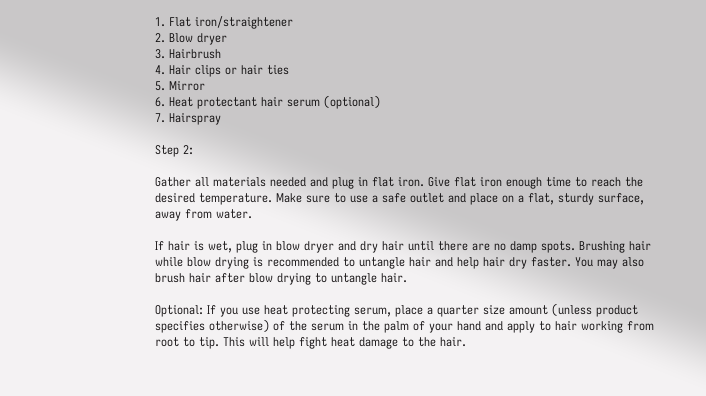1. Flat iron/straightener
2. Blow dryer
3. Hairbrush
4. Hair clips or hair ties
5. Mirror
6. Heat protectant hair serum (optional)
7. Hairspray

Step 2:

Gather all materials needed and plug in flat iron. Give flat iron enough time to reach the desired temperature. Make sure to use a safe outlet and place on a flat, sturdy surface, away from water.

If hair is wet, plug in blow dryer and dry hair until there are no damp spots. Brushing hair while blow drying is recommended to untangle hair and help hair dry faster. You may also brush hair after blow drying to untangle hair.

Optional: If you use heat protecting serum, place a quarter size amount (unless product specifies otherwise) of the serum in the palm of your hand and apply to hair working from root to tip. This will help fight heat damage to the hair.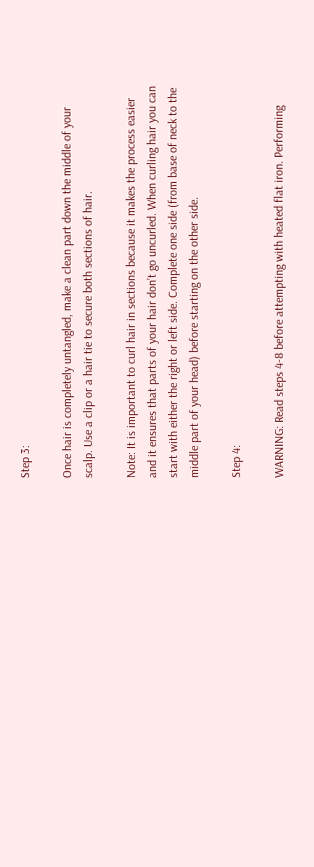Step 3:

Once hair is completely untangled, make a clean part down the middle of your scalp. Use a clip or a hair tie to secure both sections of hair.

Note: It is important to curl hair in sections because it makes the process easier and it ensures that parts of your hair don’t go uncurled. When curling hair you can start with either the right or left side. Complete one side (from base of neck to the middle part of your head) before starting on the other side.

Step 4:

WARNING: Read steps 4-8 before attempting with heated flat iron. Performing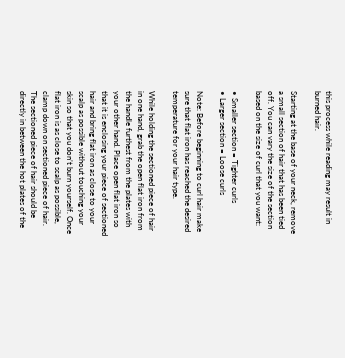this process while reading may result in burned hair.

Starting at the base of your neck, remove a small section of hair that has been tied off. You can vary the size of the section based on the size of curl that you want:

• Smaller section = Tighter curls
• Larger section = Loose curls

Note: Before beginning to curl hair make sure that flat iron has reached the desired temperature for your hair type.

While holding the sectioned piece of hair in one hand, grab the open flat iron from the handle furthest from the plates with your other hand. Place open flat iron so that it is enclosing your piece of sectioned hair and bring flat iron as close to your scalp as possible without touching your skin so that you don’t burn yourself. Once flat iron is as close to scalp as possible, clamp down on sectioned piece of hair. The sectioned piece of hair should be directly in between the hot plates of the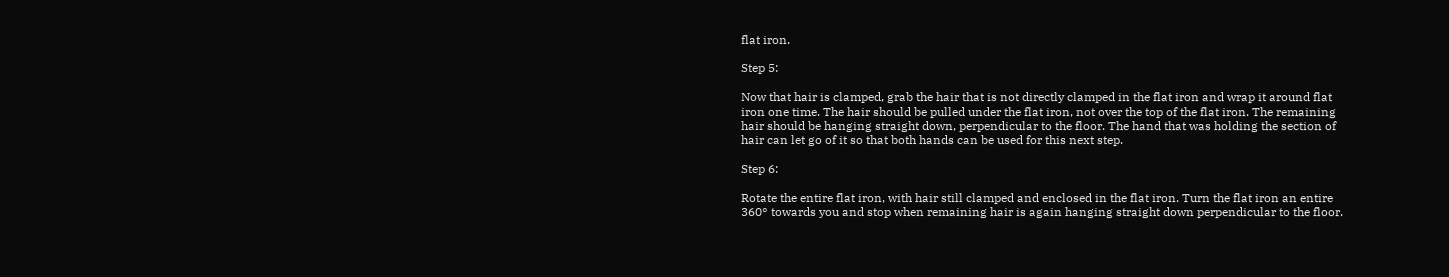flat iron.

Step 5:

Now that hair is clamped, grab the hair that is not directly clamped in the flat iron and wrap it around flat iron one time. The hair should be pulled under the flat iron, not over the top of the flat iron. The remaining hair should be hanging straight down, perpendicular to the floor. The hand that was holding the section of hair can let go of it so that both hands can be used for this next step.

Step 6:

Rotate the entire flat iron, with hair still clamped and enclosed in the flat iron. Turn the flat iron an entire 360° towards you and stop when remaining hair is again hanging straight down perpendicular to the floor.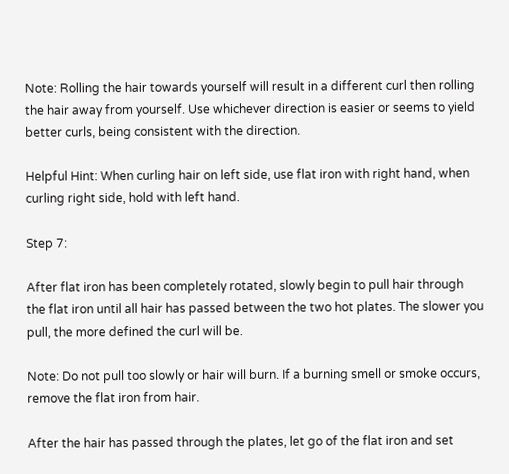Note: Rolling the hair towards yourself will result in a different curl then rolling the hair away from yourself. Use whichever direction is easier or seems to yield better curls, being consistent with the direction.

Helpful Hint: When curling hair on left side, use flat iron with right hand, when curling right side, hold with left hand.

Step 7:

After flat iron has been completely rotated, slowly begin to pull hair through the flat iron until all hair has passed between the two hot plates. The slower you pull, the more defined the curl will be.

Note: Do not pull too slowly or hair will burn. If a burning smell or smoke occurs, remove the flat iron from hair.

After the hair has passed through the plates, let go of the flat iron and set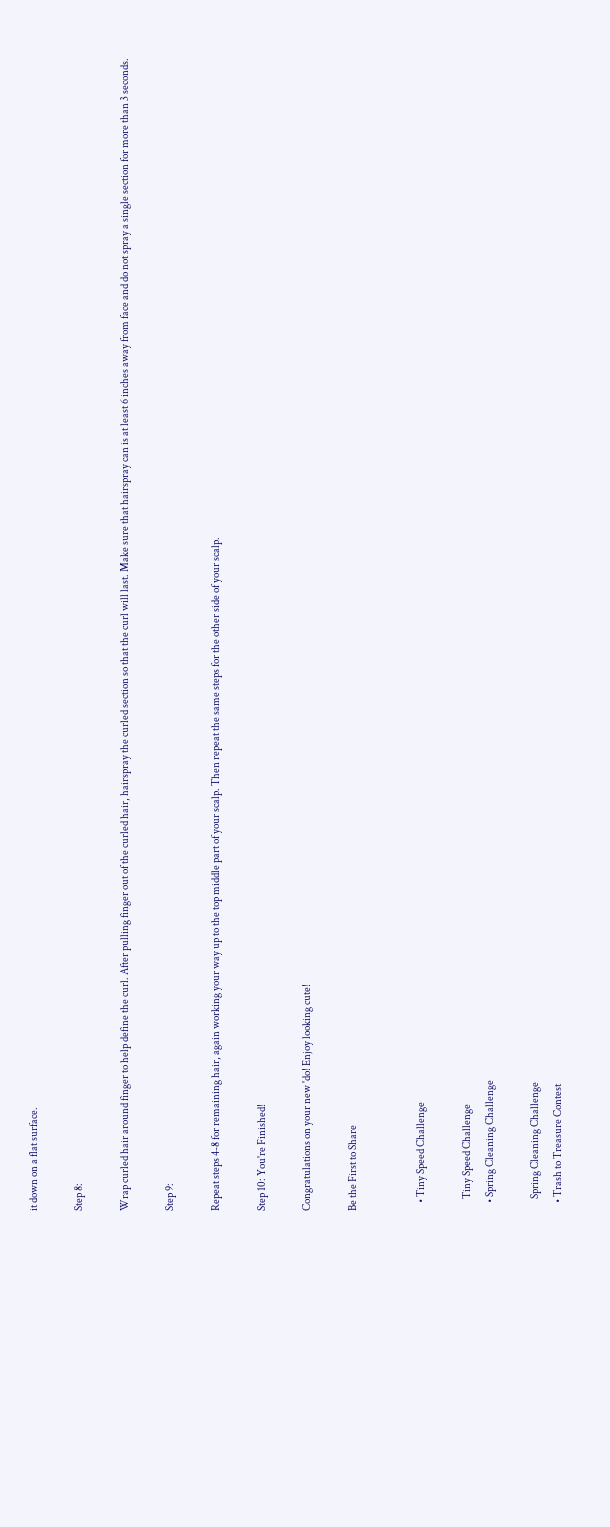it down on a flat surface.

Step 8:

Wrap curled hair around finger to help define the curl. After pulling finger out of the curled hair, hairspray the curled section so that the curl will last. Make sure that hairspray can is at least 6 inches away from face and do not spray a single section for more than 3 seconds.

Step 9:

Repeat steps 4-8 for remaining hair, again working your way up to the top middle part of your scalp. Then repeat the same steps for the other side of your scalp.

Step 10: You're Finished!

Congratulations on your new 'do! Enjoy looking cute!

Be the First to Share


    • Tiny Speed Challenge

      Tiny Speed Challenge
    • Spring Cleaning Challenge

      Spring Cleaning Challenge
    • Trash to Treasure Contest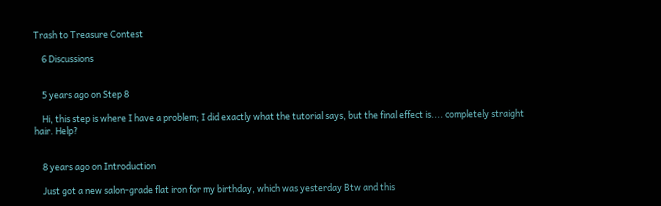Trash to Treasure Contest

    6 Discussions


    5 years ago on Step 8

    Hi, this step is where I have a problem; I did exactly what the tutorial says, but the final effect is.... completely straight hair. Help?


    8 years ago on Introduction

    Just got a new salon-grade flat iron for my birthday, which was yesterday Btw and this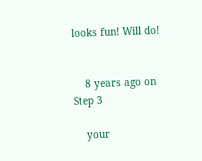looks fun! Will do!


    8 years ago on Step 3

    your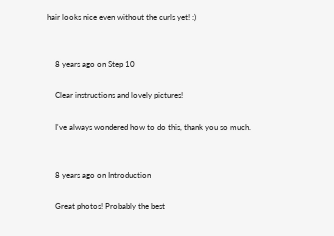hair looks nice even without the curls yet! :)


    8 years ago on Step 10

    Clear instructions and lovely pictures!

    I've always wondered how to do this, thank you so much.


    8 years ago on Introduction

    Great photos! Probably the best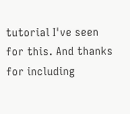tutorial I've seen for this. And thanks for including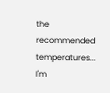the recommended temperatures... I'm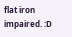flat iron impaired. :D